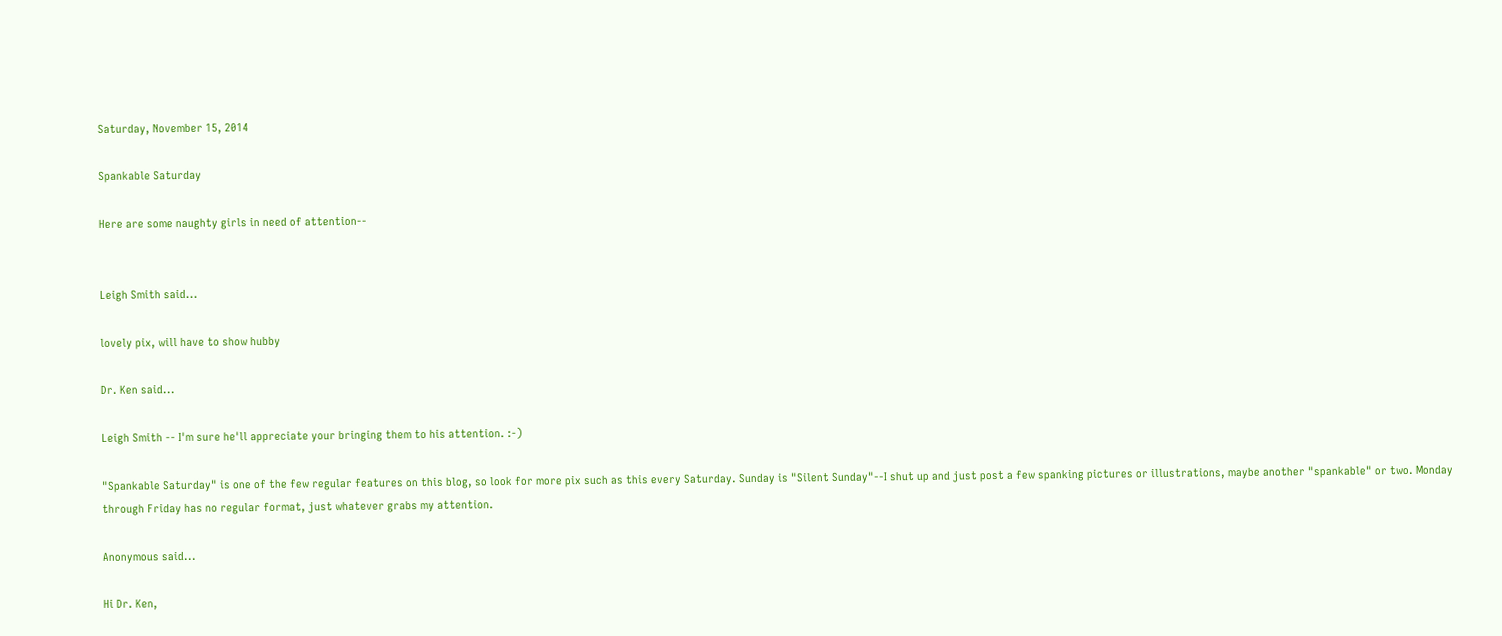Saturday, November 15, 2014

Spankable Saturday

Here are some naughty girls in need of attention--


Leigh Smith said...

lovely pix, will have to show hubby

Dr. Ken said...

Leigh Smith -- I'm sure he'll appreciate your bringing them to his attention. :-)

"Spankable Saturday" is one of the few regular features on this blog, so look for more pix such as this every Saturday. Sunday is "Silent Sunday"--I shut up and just post a few spanking pictures or illustrations, maybe another "spankable" or two. Monday through Friday has no regular format, just whatever grabs my attention.

Anonymous said...

Hi Dr. Ken,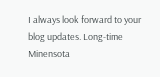I always look forward to your blog updates. Long-time Minensota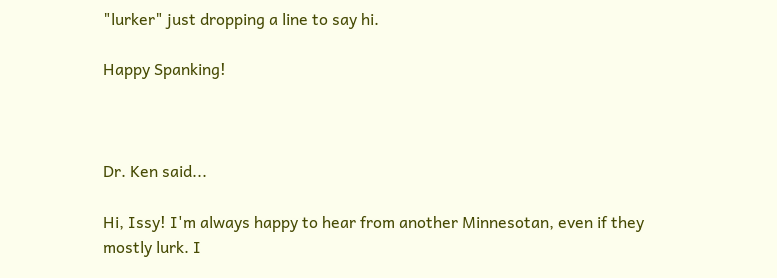"lurker" just dropping a line to say hi.

Happy Spanking!



Dr. Ken said...

Hi, Issy! I'm always happy to hear from another Minnesotan, even if they mostly lurk. I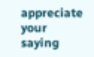appreciate your saying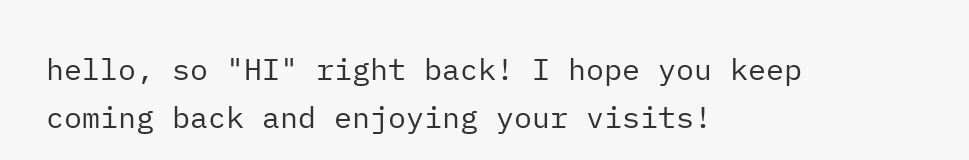hello, so "HI" right back! I hope you keep coming back and enjoying your visits!